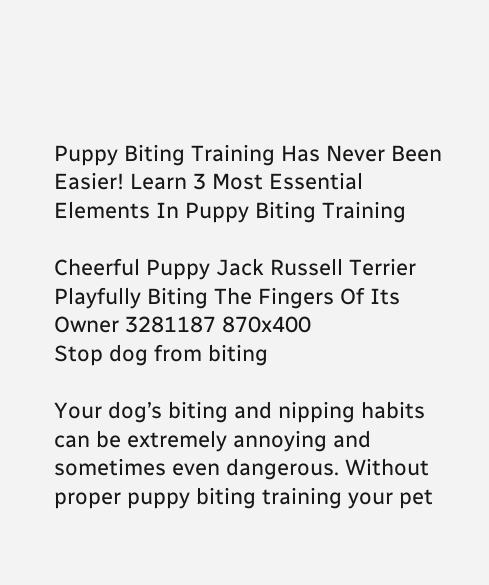Puppy Biting Training Has Never Been Easier! Learn 3 Most Essential Elements In Puppy Biting Training

Cheerful Puppy Jack Russell Terrier Playfully Biting The Fingers Of Its Owner 3281187 870x400
Stop dog from biting

Your dog’s biting and nipping habits can be extremely annoying and sometimes even dangerous. Without proper puppy biting training your pet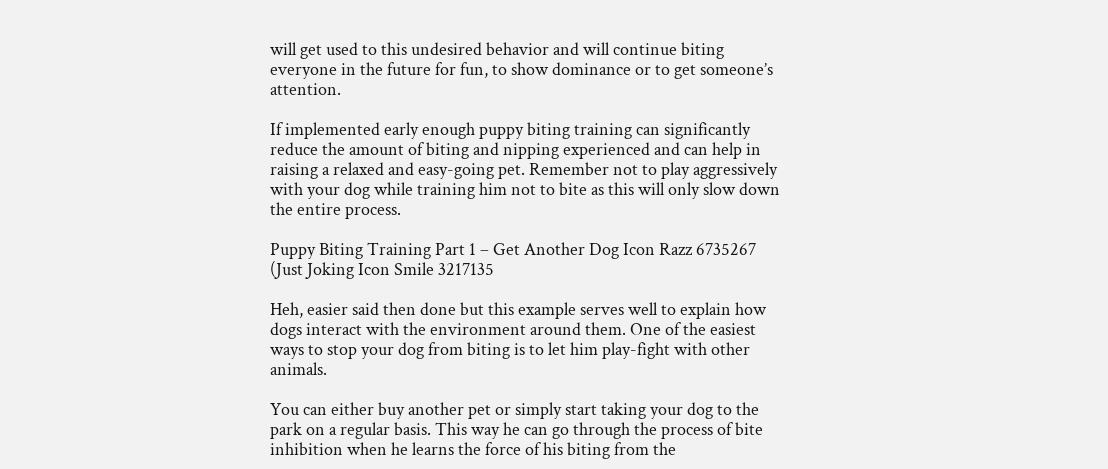will get used to this undesired behavior and will continue biting everyone in the future for fun, to show dominance or to get someone’s attention.

If implemented early enough puppy biting training can significantly reduce the amount of biting and nipping experienced and can help in raising a relaxed and easy-going pet. Remember not to play aggressively with your dog while training him not to bite as this will only slow down the entire process.

Puppy Biting Training Part 1 – Get Another Dog Icon Razz 6735267 (Just Joking Icon Smile 3217135

Heh, easier said then done but this example serves well to explain how dogs interact with the environment around them. One of the easiest ways to stop your dog from biting is to let him play-fight with other animals.

You can either buy another pet or simply start taking your dog to the park on a regular basis. This way he can go through the process of bite inhibition when he learns the force of his biting from the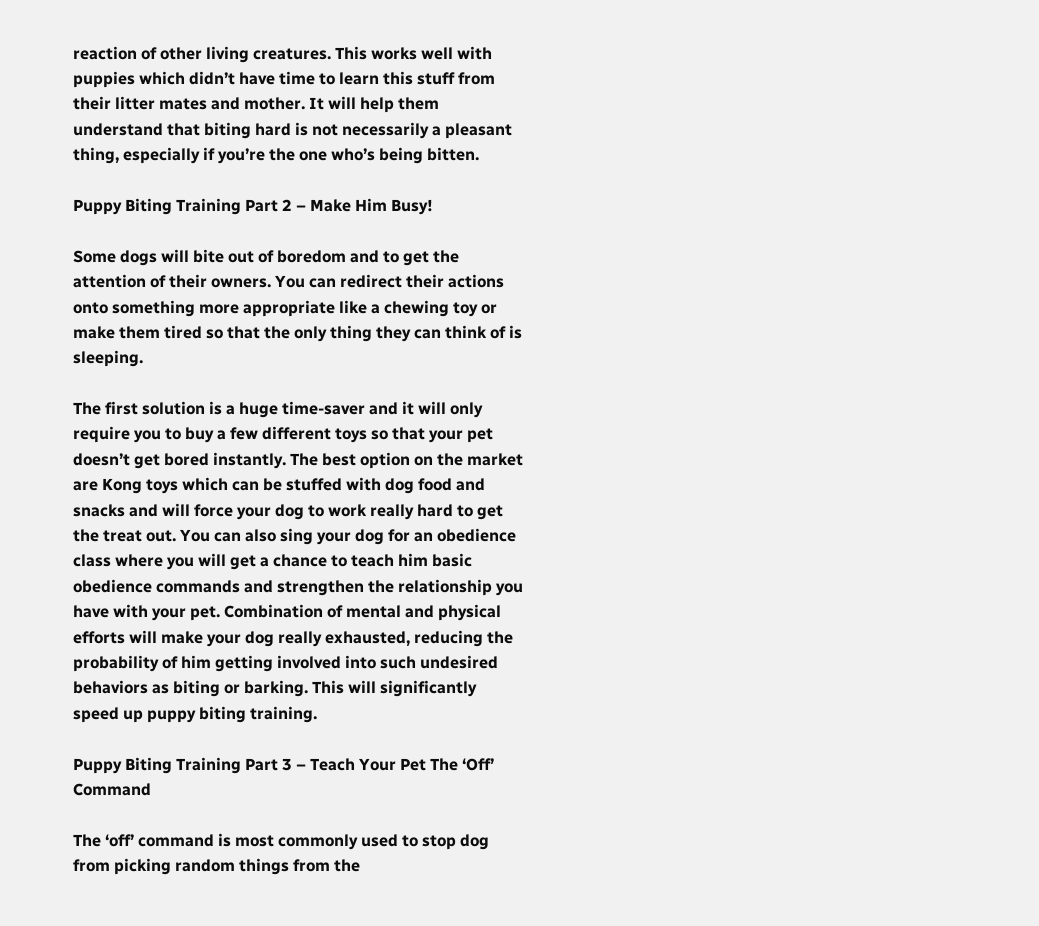reaction of other living creatures. This works well with puppies which didn’t have time to learn this stuff from their litter mates and mother. It will help them understand that biting hard is not necessarily a pleasant thing, especially if you’re the one who’s being bitten.

Puppy Biting Training Part 2 – Make Him Busy!

Some dogs will bite out of boredom and to get the attention of their owners. You can redirect their actions onto something more appropriate like a chewing toy or make them tired so that the only thing they can think of is sleeping.

The first solution is a huge time-saver and it will only require you to buy a few different toys so that your pet doesn’t get bored instantly. The best option on the market are Kong toys which can be stuffed with dog food and snacks and will force your dog to work really hard to get the treat out. You can also sing your dog for an obedience class where you will get a chance to teach him basic obedience commands and strengthen the relationship you have with your pet. Combination of mental and physical efforts will make your dog really exhausted, reducing the probability of him getting involved into such undesired behaviors as biting or barking. This will significantly speed up puppy biting training.

Puppy Biting Training Part 3 – Teach Your Pet The ‘Off’ Command

The ‘off’ command is most commonly used to stop dog from picking random things from the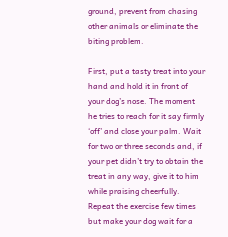ground, prevent from chasing other animals or eliminate the biting problem.

First, put a tasty treat into your hand and hold it in front of your dog’s nose. The moment he tries to reach for it say firmly ‘off’ and close your palm. Wait for two or three seconds and, if your pet didn’t try to obtain the treat in any way, give it to him while praising cheerfully. Repeat the exercise few times but make your dog wait for a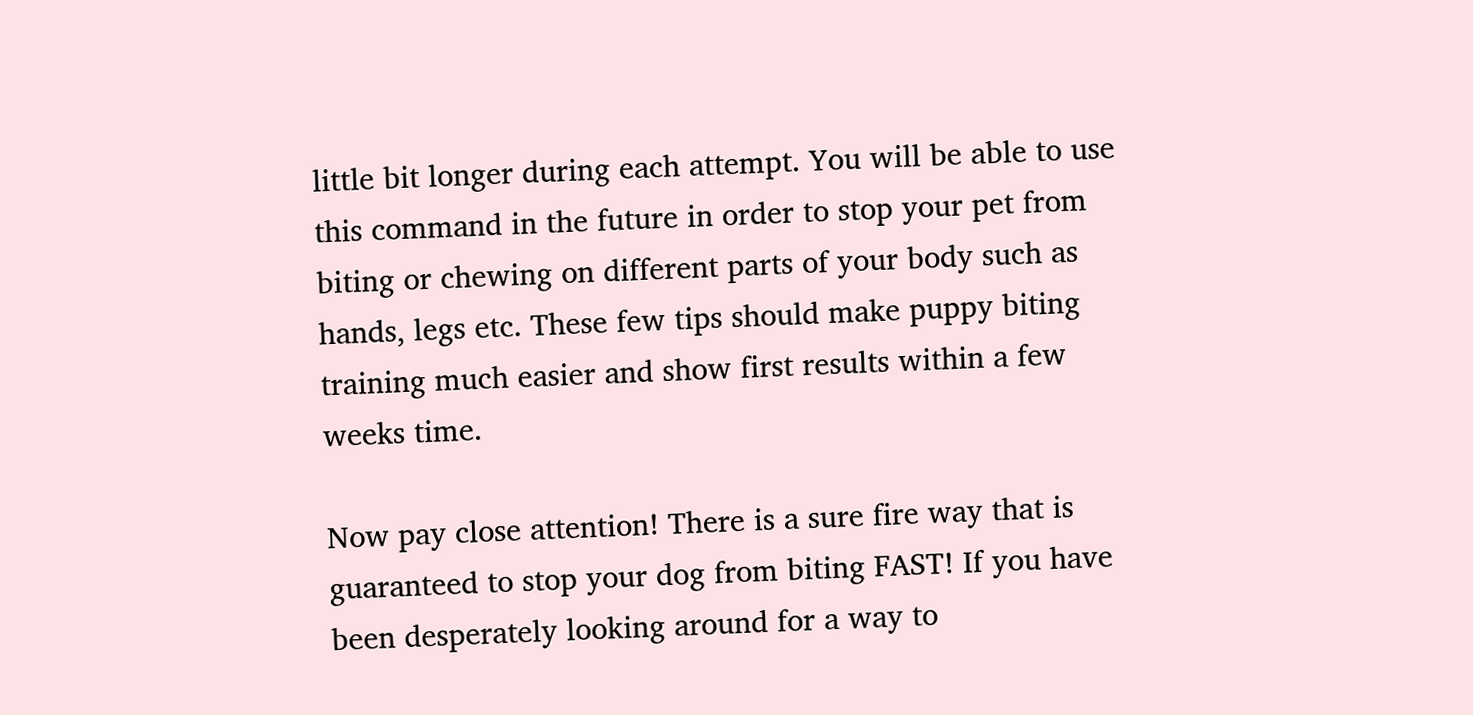little bit longer during each attempt. You will be able to use this command in the future in order to stop your pet from biting or chewing on different parts of your body such as hands, legs etc. These few tips should make puppy biting training much easier and show first results within a few weeks time.

Now pay close attention! There is a sure fire way that is guaranteed to stop your dog from biting FAST! If you have been desperately looking around for a way to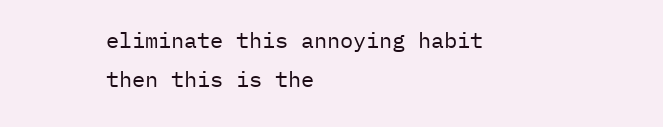eliminate this annoying habit then this is the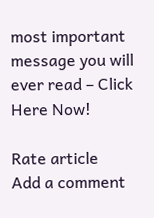most important message you will ever read – Click Here Now!

Rate article
Add a comment